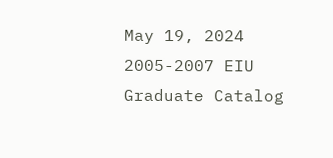May 19, 2024
2005-2007 EIU Graduate Catalog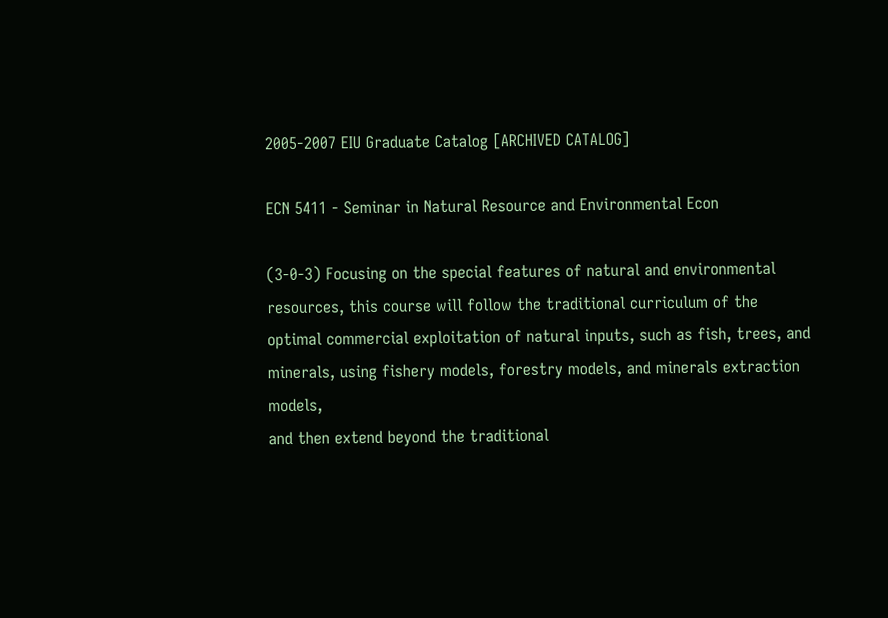2005-2007 EIU Graduate Catalog [ARCHIVED CATALOG]

ECN 5411 - Seminar in Natural Resource and Environmental Econ

(3-0-3) Focusing on the special features of natural and environmental resources, this course will follow the traditional curriculum of the optimal commercial exploitation of natural inputs, such as fish, trees, and minerals, using fishery models, forestry models, and minerals extraction models,
and then extend beyond the traditional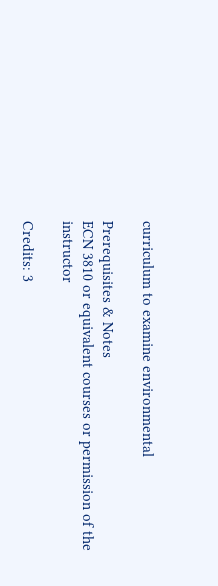curriculum to examine environmental

Prerequisites & Notes
ECN 3810 or equivalent courses or permission of the instructor

Credits: 3